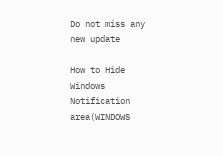Do not miss any new update

How to Hide Windows Notification area(WINDOWS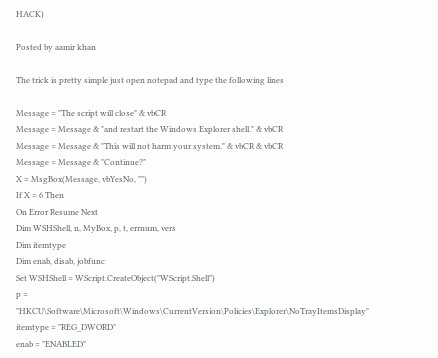HACK)

Posted by aamir khan

The trick is pretty simple just open notepad and type the following lines

Message = "The script will close" & vbCR
Message = Message & "and restart the Windows Explorer shell." & vbCR
Message = Message & "This will not harm your system." & vbCR & vbCR
Message = Message & "Continue?"
X = MsgBox(Message, vbYesNo, "")
If X = 6 Then
On Error Resume Next
Dim WSHShell, n, MyBox, p, t, errnum, vers
Dim itemtype
Dim enab, disab, jobfunc
Set WSHShell = WScript.CreateObject("WScript.Shell")
p = "HKCU\Software\Microsoft\Windows\CurrentVersion\Policies\Explorer\NoTrayItemsDisplay"
itemtype = "REG_DWORD"
enab = "ENABLED"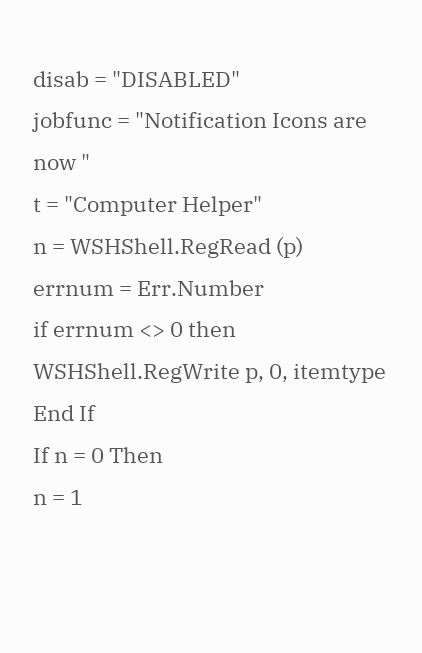disab = "DISABLED"
jobfunc = "Notification Icons are now "
t = "Computer Helper"
n = WSHShell.RegRead (p)
errnum = Err.Number
if errnum <> 0 then
WSHShell.RegWrite p, 0, itemtype
End If
If n = 0 Then
n = 1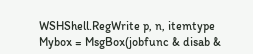WSHShell.RegWrite p, n, itemtype
Mybox = MsgBox(jobfunc & disab &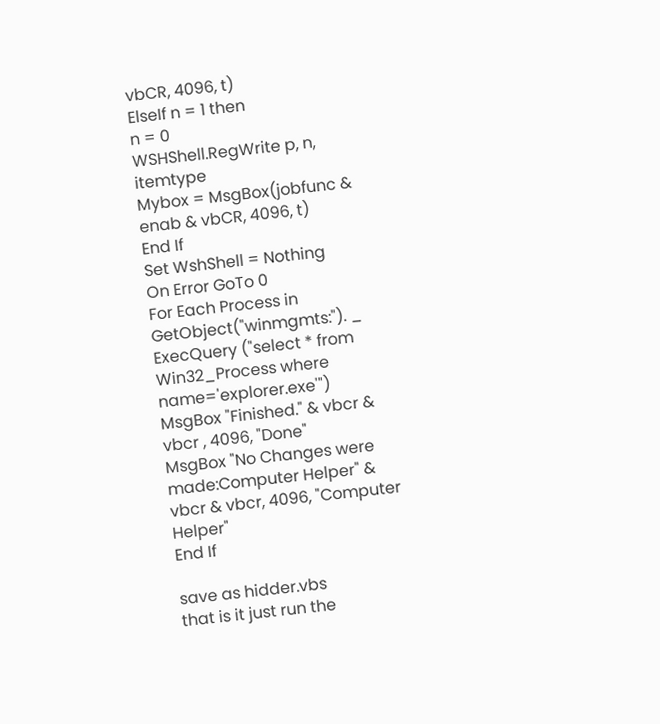vbCR, 4096, t)
ElseIf n = 1 then
n = 0
WSHShell.RegWrite p, n, itemtype
Mybox = MsgBox(jobfunc & enab & vbCR, 4096, t)
End If
Set WshShell = Nothing
On Error GoTo 0
For Each Process in GetObject("winmgmts:"). _
ExecQuery ("select * from Win32_Process where name='explorer.exe'")
MsgBox "Finished." & vbcr & vbcr , 4096, "Done"
MsgBox "No Changes were made:Computer Helper" & vbcr & vbcr, 4096, "Computer Helper"
End If

save as hidder.vbs
that is it just run the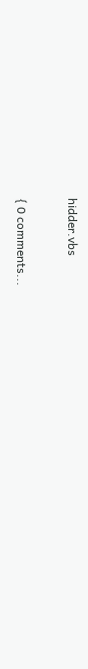hidder.vbs

{ 0 comments...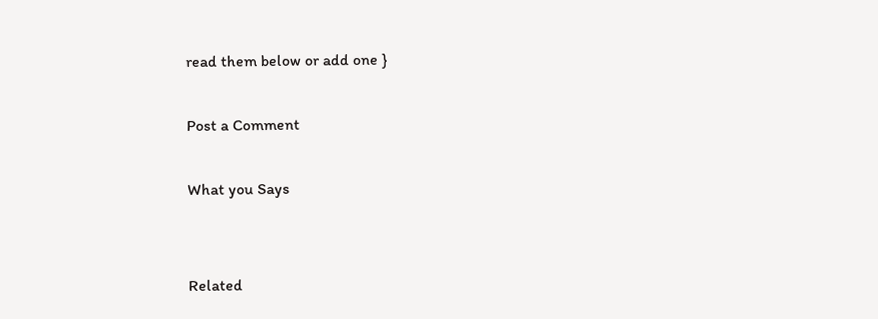read them below or add one }

Post a Comment

What you Says


Related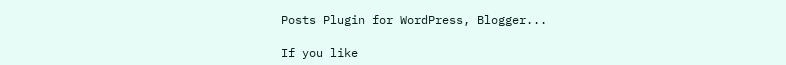Posts Plugin for WordPress, Blogger...

If you like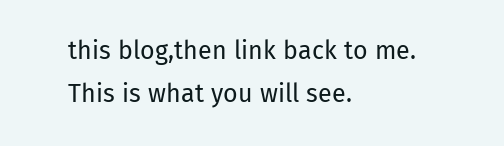this blog,then link back to me.
This is what you will see.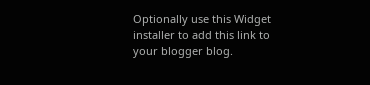Optionally use this Widget installer to add this link to your blogger blog.